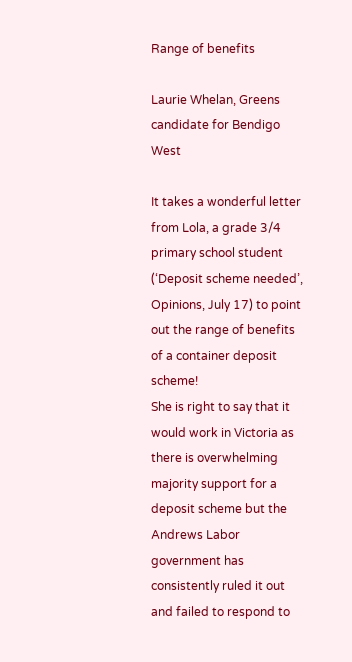Range of benefits

Laurie Whelan, Greens candidate for Bendigo West

It takes a wonderful letter from Lola, a grade 3/4 primary school student (‘Deposit scheme needed’, Opinions, July 17) to point out the range of benefits of a container deposit scheme!
She is right to say that it would work in Victoria as there is overwhelming majority support for a deposit scheme but the Andrews Labor government has consistently ruled it out and failed to respond to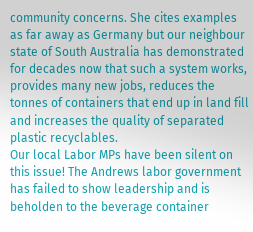community concerns. She cites examples as far away as Germany but our neighbour state of South Australia has demonstrated for decades now that such a system works, provides many new jobs, reduces the tonnes of containers that end up in land fill and increases the quality of separated plastic recyclables.
Our local Labor MPs have been silent on this issue! The Andrews labor government has failed to show leadership and is beholden to the beverage container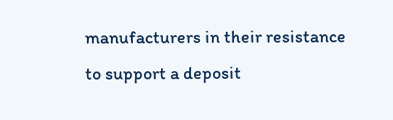manufacturers in their resistance to support a deposit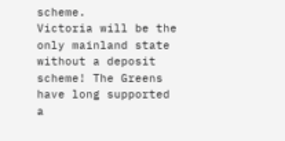scheme.
Victoria will be the only mainland state without a deposit scheme! The Greens have long supported a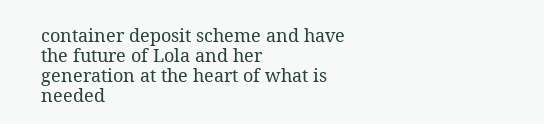container deposit scheme and have the future of Lola and her generation at the heart of what is needed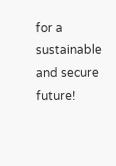for a sustainable and secure future!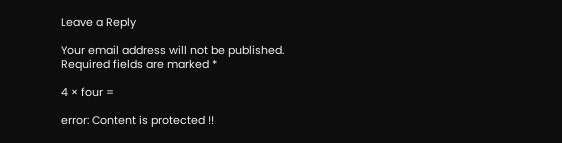Leave a Reply

Your email address will not be published. Required fields are marked *

4 × four =

error: Content is protected !!